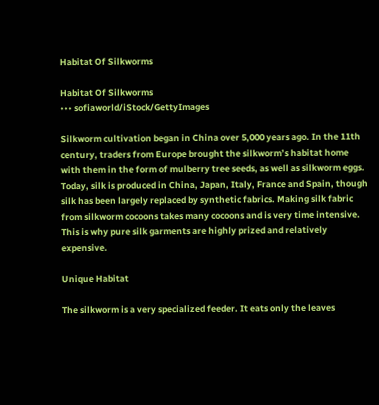Habitat Of Silkworms

Habitat Of Silkworms
••• sofiaworld/iStock/GettyImages

Silkworm cultivation began in China over 5,000 years ago. In the 11th century, traders from Europe brought the silkworm’s habitat home with them in the form of mulberry tree seeds, as well as silkworm eggs. Today, silk is produced in China, Japan, Italy, France and Spain, though silk has been largely replaced by synthetic fabrics. Making silk fabric from silkworm cocoons takes many cocoons and is very time intensive. This is why pure silk garments are highly prized and relatively expensive.

Unique Habitat

The silkworm is a very specialized feeder. It eats only the leaves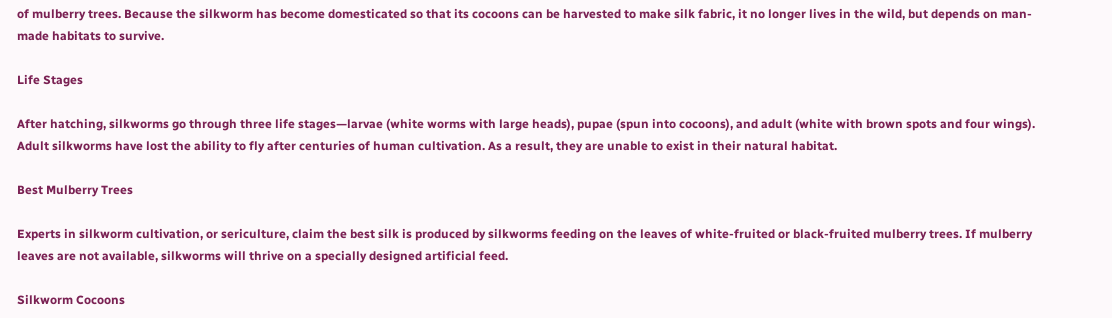of mulberry trees. Because the silkworm has become domesticated so that its cocoons can be harvested to make silk fabric, it no longer lives in the wild, but depends on man-made habitats to survive.

Life Stages

After hatching, silkworms go through three life stages—larvae (white worms with large heads), pupae (spun into cocoons), and adult (white with brown spots and four wings). Adult silkworms have lost the ability to fly after centuries of human cultivation. As a result, they are unable to exist in their natural habitat.

Best Mulberry Trees

Experts in silkworm cultivation, or sericulture, claim the best silk is produced by silkworms feeding on the leaves of white-fruited or black-fruited mulberry trees. If mulberry leaves are not available, silkworms will thrive on a specially designed artificial feed.

Silkworm Cocoons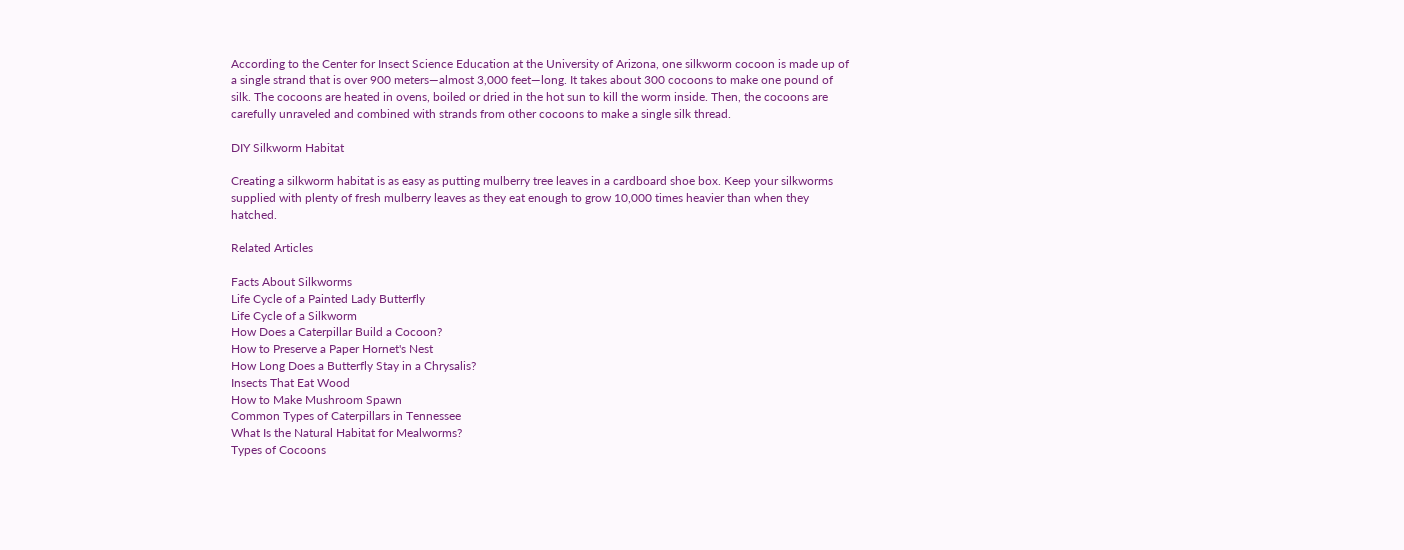According to the Center for Insect Science Education at the University of Arizona, one silkworm cocoon is made up of a single strand that is over 900 meters—almost 3,000 feet—long. It takes about 300 cocoons to make one pound of silk. The cocoons are heated in ovens, boiled or dried in the hot sun to kill the worm inside. Then, the cocoons are carefully unraveled and combined with strands from other cocoons to make a single silk thread.

DIY Silkworm Habitat

Creating a silkworm habitat is as easy as putting mulberry tree leaves in a cardboard shoe box. Keep your silkworms supplied with plenty of fresh mulberry leaves as they eat enough to grow 10,000 times heavier than when they hatched.

Related Articles

Facts About Silkworms
Life Cycle of a Painted Lady Butterfly
Life Cycle of a Silkworm
How Does a Caterpillar Build a Cocoon?
How to Preserve a Paper Hornet's Nest
How Long Does a Butterfly Stay in a Chrysalis?
Insects That Eat Wood
How to Make Mushroom Spawn
Common Types of Caterpillars in Tennessee
What Is the Natural Habitat for Mealworms?
Types of Cocoons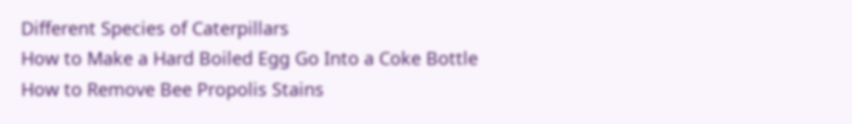Different Species of Caterpillars
How to Make a Hard Boiled Egg Go Into a Coke Bottle
How to Remove Bee Propolis Stains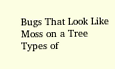Bugs That Look Like Moss on a Tree
Types of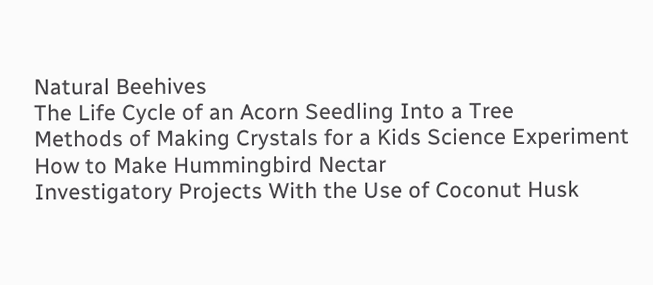Natural Beehives
The Life Cycle of an Acorn Seedling Into a Tree
Methods of Making Crystals for a Kids Science Experiment
How to Make Hummingbird Nectar
Investigatory Projects With the Use of Coconut Husk